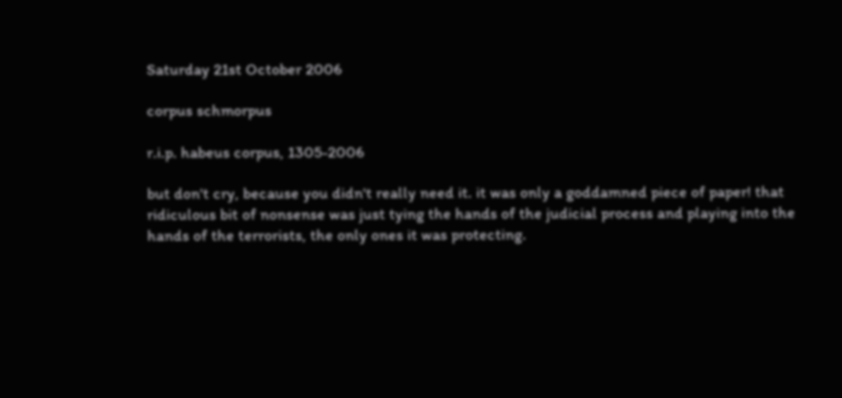Saturday 21st October 2006

corpus schmorpus

r.i.p. habeus corpus, 1305-2006

but don't cry, because you didn't really need it. it was only a goddamned piece of paper! that ridiculous bit of nonsense was just tying the hands of the judicial process and playing into the hands of the terrorists, the only ones it was protecting.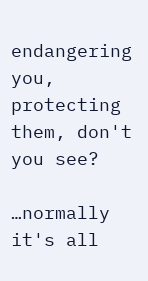endangering you, protecting them, don't you see?

…normally it's all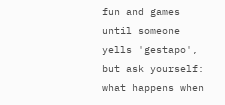fun and games until someone yells 'gestapo', but ask yourself: what happens when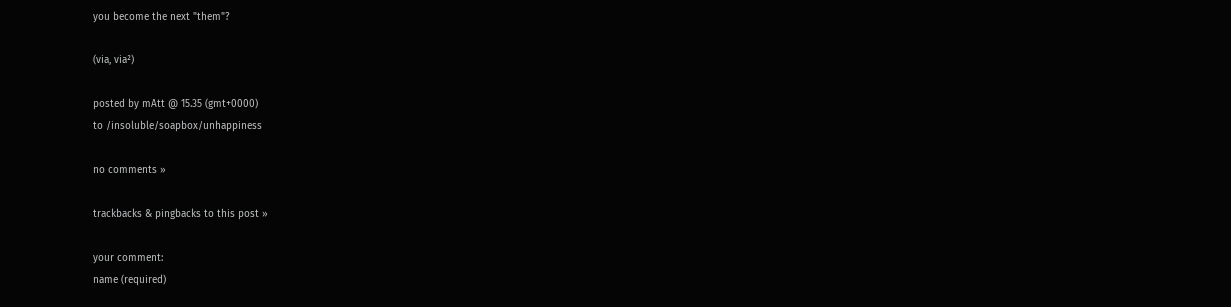you become the next "them"?

(via, via²)

posted by mAtt @ 15.35 (gmt+0000)
to /insoluble/soapbox/unhappiness

no comments »

trackbacks & pingbacks to this post »

your comment:
name (required)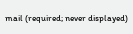mail (required; never displayed)